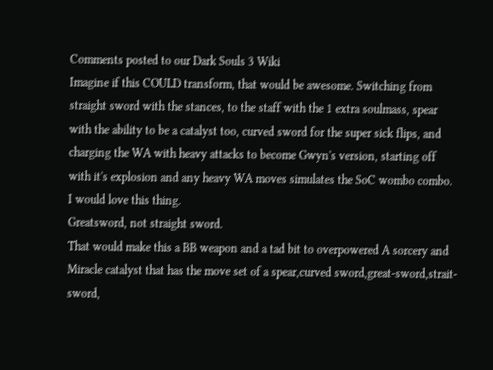Comments posted to our Dark Souls 3 Wiki
Imagine if this COULD transform, that would be awesome. Switching from straight sword with the stances, to the staff with the 1 extra soulmass, spear with the ability to be a catalyst too, curved sword for the super sick flips, and charging the WA with heavy attacks to become Gwyn's version, starting off with it's explosion and any heavy WA moves simulates the SoC wombo combo.
I would love this thing.
Greatsword, not straight sword.
That would make this a BB weapon and a tad bit to overpowered A sorcery and Miracle catalyst that has the move set of a spear,curved sword,great-sword,strait-sword,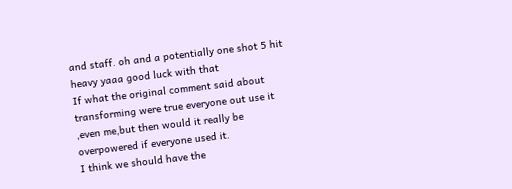and staff. oh and a potentially one shot 5 hit heavy yaaa good luck with that
If what the original comment said about transforming were true everyone out use it ,even me,but then would it really be overpowered if everyone used it.
I think we should have the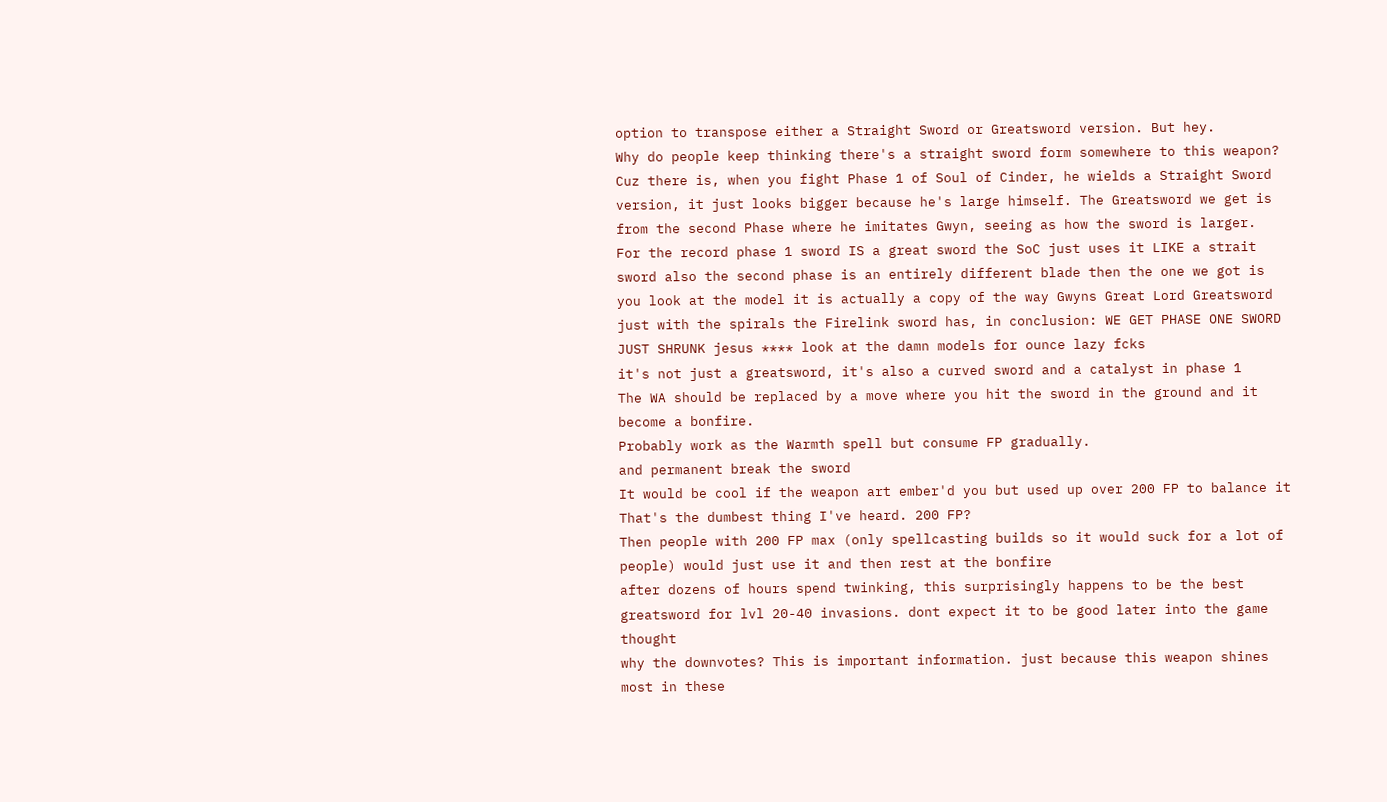option to transpose either a Straight Sword or Greatsword version. But hey.
Why do people keep thinking there's a straight sword form somewhere to this weapon?
Cuz there is, when you fight Phase 1 of Soul of Cinder, he wields a Straight Sword version, it just looks bigger because he's large himself. The Greatsword we get is from the second Phase where he imitates Gwyn, seeing as how the sword is larger.
For the record phase 1 sword IS a great sword the SoC just uses it LIKE a strait sword also the second phase is an entirely different blade then the one we got is you look at the model it is actually a copy of the way Gwyns Great Lord Greatsword just with the spirals the Firelink sword has, in conclusion: WE GET PHASE ONE SWORD JUST SHRUNK jesus **** look at the damn models for ounce lazy fcks
it's not just a greatsword, it's also a curved sword and a catalyst in phase 1
The WA should be replaced by a move where you hit the sword in the ground and it become a bonfire.
Probably work as the Warmth spell but consume FP gradually.
and permanent break the sword
It would be cool if the weapon art ember'd you but used up over 200 FP to balance it
That's the dumbest thing I've heard. 200 FP?
Then people with 200 FP max (only spellcasting builds so it would suck for a lot of people) would just use it and then rest at the bonfire
after dozens of hours spend twinking, this surprisingly happens to be the best greatsword for lvl 20-40 invasions. dont expect it to be good later into the game thought
why the downvotes? This is important information. just because this weapon shines most in these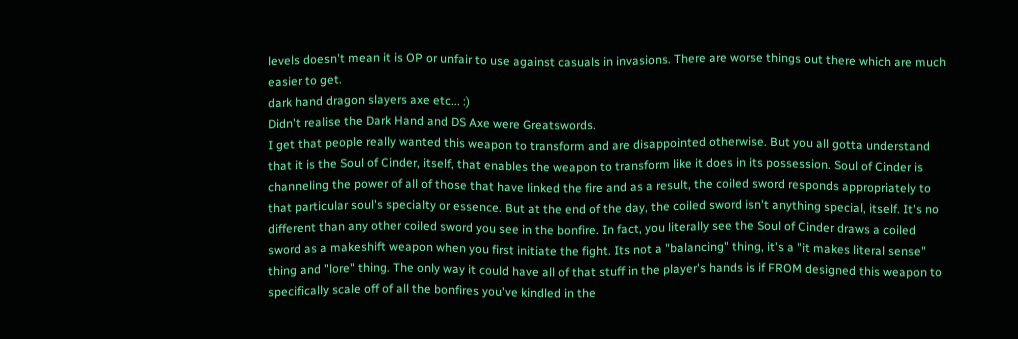levels doesn't mean it is OP or unfair to use against casuals in invasions. There are worse things out there which are much easier to get.
dark hand dragon slayers axe etc... :)
Didn't realise the Dark Hand and DS Axe were Greatswords.
I get that people really wanted this weapon to transform and are disappointed otherwise. But you all gotta understand that it is the Soul of Cinder, itself, that enables the weapon to transform like it does in its possession. Soul of Cinder is channeling the power of all of those that have linked the fire and as a result, the coiled sword responds appropriately to that particular soul's specialty or essence. But at the end of the day, the coiled sword isn't anything special, itself. It's no different than any other coiled sword you see in the bonfire. In fact, you literally see the Soul of Cinder draws a coiled sword as a makeshift weapon when you first initiate the fight. Its not a "balancing" thing, it's a "it makes literal sense" thing and "lore" thing. The only way it could have all of that stuff in the player's hands is if FROM designed this weapon to specifically scale off of all the bonfires you've kindled in the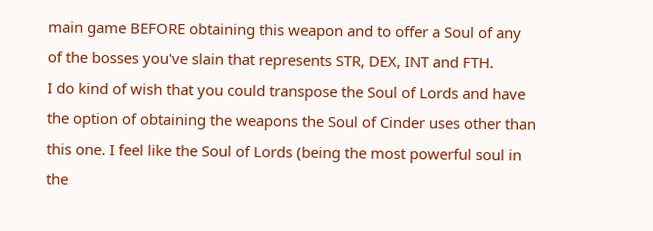main game BEFORE obtaining this weapon and to offer a Soul of any of the bosses you've slain that represents STR, DEX, INT and FTH.
I do kind of wish that you could transpose the Soul of Lords and have the option of obtaining the weapons the Soul of Cinder uses other than this one. I feel like the Soul of Lords (being the most powerful soul in the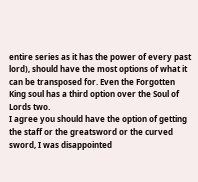entire series as it has the power of every past lord), should have the most options of what it can be transposed for. Even the Forgotten King soul has a third option over the Soul of Lords two.
I agree you should have the option of getting the staff or the greatsword or the curved sword, I was disappointed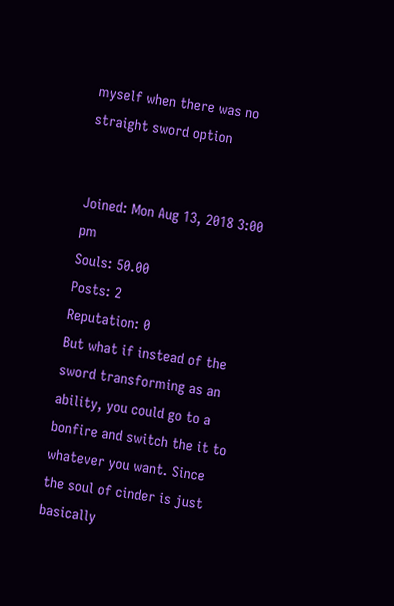myself when there was no straight sword option


Joined: Mon Aug 13, 2018 3:00 pm
Souls: 50.00
Posts: 2
Reputation: 0
But what if instead of the sword transforming as an ability, you could go to a bonfire and switch the it to whatever you want. Since the soul of cinder is just basically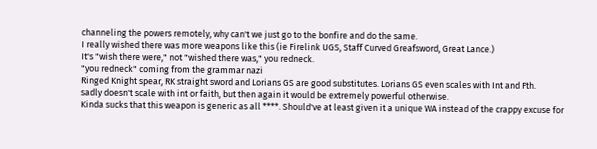channeling the powers remotely, why can't we just go to the bonfire and do the same.
I really wished there was more weapons like this (ie Firelink UGS, Staff Curved Greafsword, Great Lance.)
It's "wish there were," not "wished there was," you redneck.
"you redneck" coming from the grammar nazi
Ringed Knight spear, RK straight sword and Lorians GS are good substitutes. Lorians GS even scales with Int and Fth.
sadly doesn't scale with int or faith, but then again it would be extremely powerful otherwise.
Kinda sucks that this weapon is generic as all ****. Should've at least given it a unique WA instead of the crappy excuse for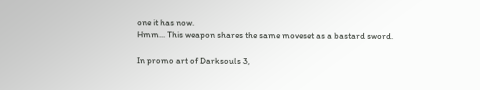one it has now.
Hmm... This weapon shares the same moveset as a bastard sword.

In promo art of Darksouls 3,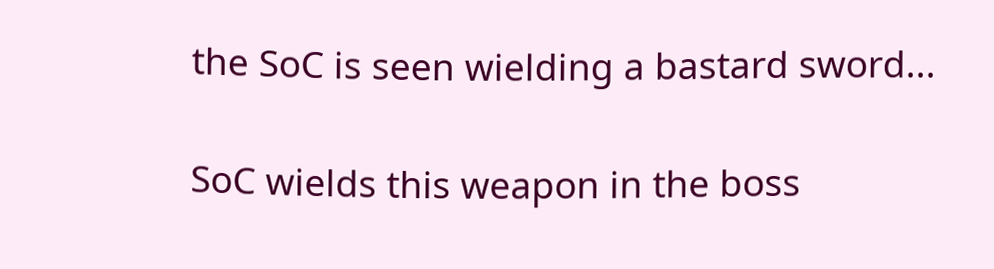the SoC is seen wielding a bastard sword...

SoC wields this weapon in the boss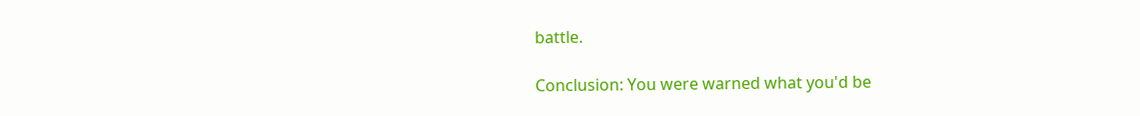battle.

Conclusion: You were warned what you'd be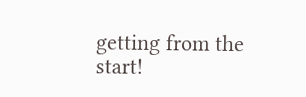getting from the start!